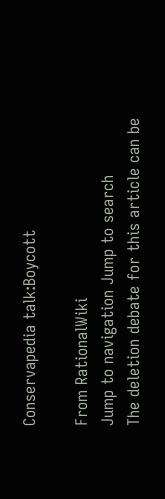Conservapedia talk:Boycott

From RationalWiki
Jump to navigation Jump to search
The deletion debate for this article can be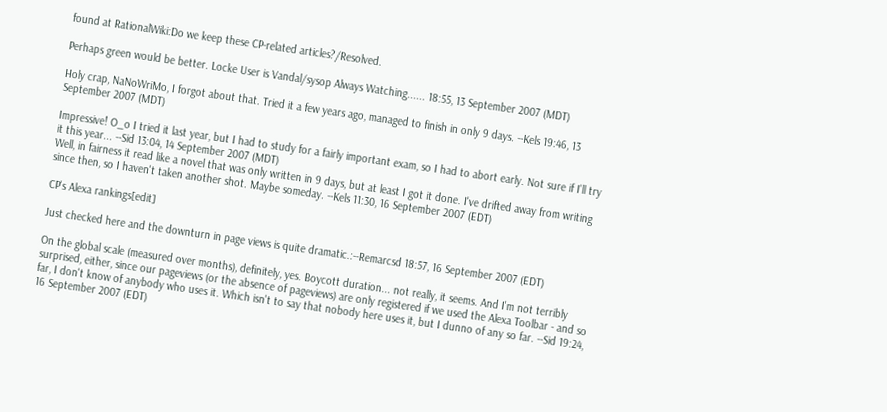found at RationalWiki:Do we keep these CP-related articles?/Resolved.

Perhaps green would be better. Locke User is Vandal/sysop Always Watching...... 18:55, 13 September 2007 (MDT)

Holy crap, NaNoWriMo, I forgot about that. Tried it a few years ago, managed to finish in only 9 days. --Kels 19:46, 13 September 2007 (MDT)

Impressive! O_o I tried it last year, but I had to study for a fairly important exam, so I had to abort early. Not sure if I'll try it this year... --Sid 13:04, 14 September 2007 (MDT)
Well, in fairness it read like a novel that was only written in 9 days, but at least I got it done. I've drifted away from writing since then, so I haven't taken another shot. Maybe someday. --Kels 11:30, 16 September 2007 (EDT)

CP's Alexa rankings[edit]

Just checked here and the downturn in page views is quite dramatic.:--Remarcsd 18:57, 16 September 2007 (EDT)

On the global scale (measured over months), definitely, yes. Boycott duration... not really, it seems. And I'm not terribly surprised, either, since our pageviews (or the absence of pageviews) are only registered if we used the Alexa Toolbar - and so far, I don't know of anybody who uses it. Which isn't to say that nobody here uses it, but I dunno of any so far. --Sid 19:24, 16 September 2007 (EDT)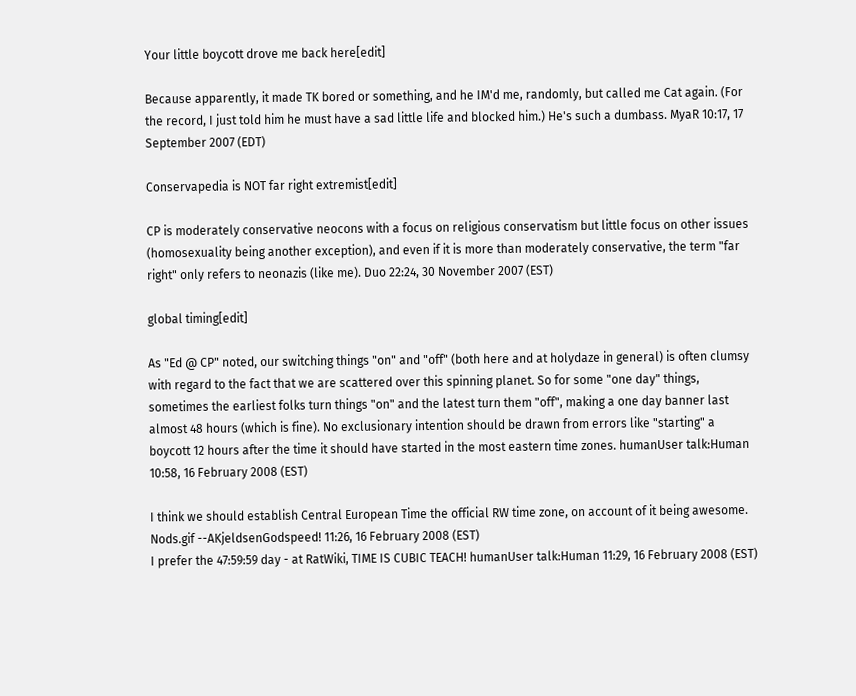Your little boycott drove me back here[edit]

Because apparently, it made TK bored or something, and he IM'd me, randomly, but called me Cat again. (For the record, I just told him he must have a sad little life and blocked him.) He's such a dumbass. MyaR 10:17, 17 September 2007 (EDT)

Conservapedia is NOT far right extremist[edit]

CP is moderately conservative neocons with a focus on religious conservatism but little focus on other issues (homosexuality being another exception), and even if it is more than moderately conservative, the term "far right" only refers to neonazis (like me). Duo 22:24, 30 November 2007 (EST)

global timing[edit]

As "Ed @ CP" noted, our switching things "on" and "off" (both here and at holydaze in general) is often clumsy with regard to the fact that we are scattered over this spinning planet. So for some "one day" things, sometimes the earliest folks turn things "on" and the latest turn them "off", making a one day banner last almost 48 hours (which is fine). No exclusionary intention should be drawn from errors like "starting" a boycott 12 hours after the time it should have started in the most eastern time zones. humanUser talk:Human 10:58, 16 February 2008 (EST)

I think we should establish Central European Time the official RW time zone, on account of it being awesome. Nods.gif --AKjeldsenGodspeed! 11:26, 16 February 2008 (EST)
I prefer the 47:59:59 day - at RatWiki, TIME IS CUBIC TEACH! humanUser talk:Human 11:29, 16 February 2008 (EST)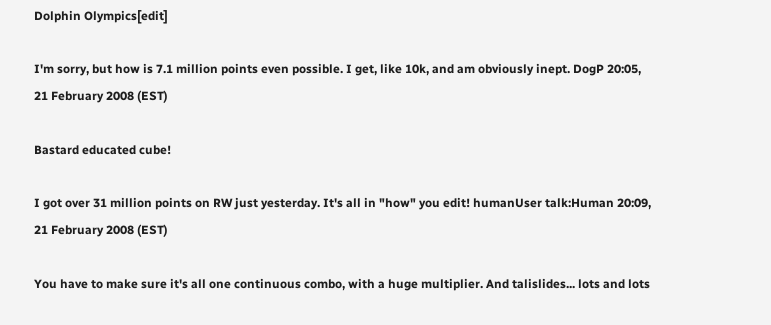Dolphin Olympics[edit]

I'm sorry, but how is 7.1 million points even possible. I get, like 10k, and am obviously inept. DogP 20:05, 21 February 2008 (EST)

Bastard educated cube!

I got over 31 million points on RW just yesterday. It's all in "how" you edit! humanUser talk:Human 20:09, 21 February 2008 (EST)

You have to make sure it's all one continuous combo, with a huge multiplier. And talislides... lots and lots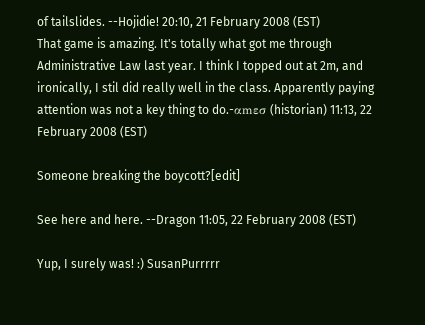of tailslides. --Hojidie! 20:10, 21 February 2008 (EST)
That game is amazing. It's totally what got me through Administrative Law last year. I think I topped out at 2m, and ironically, I stil did really well in the class. Apparently paying attention was not a key thing to do.-αmεσ (historian) 11:13, 22 February 2008 (EST)

Someone breaking the boycott?[edit]

See here and here. --Dragon 11:05, 22 February 2008 (EST)

Yup, I surely was! :) SusanPurrrrr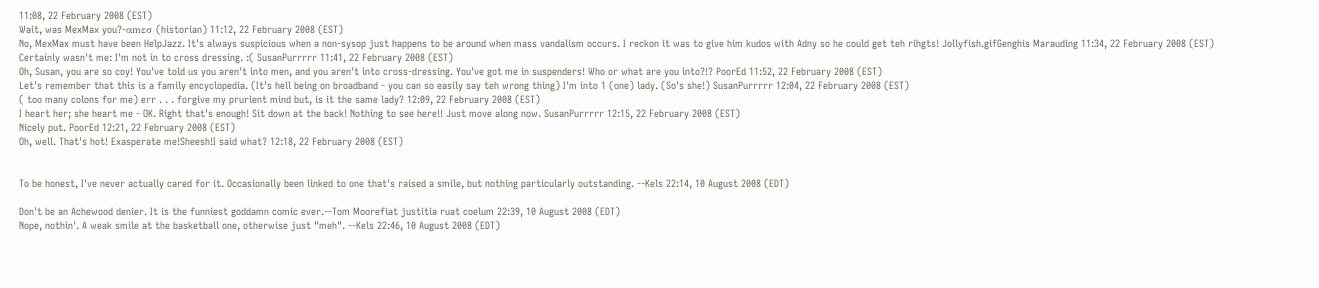11:08, 22 February 2008 (EST)
Wait, was MexMax you?-αmεσ (historian) 11:12, 22 February 2008 (EST)
No, MexMax must have been HelpJazz. It's always suspicious when a non-sysop just happens to be around when mass vandalism occurs. I reckon it was to give him kudos with Adny so he could get teh rihgts! Jollyfish.gifGenghis Marauding 11:34, 22 February 2008 (EST)
Certainly wasn't me: I'm not in to cross dressing. :( SusanPurrrrr 11:41, 22 February 2008 (EST)
Oh, Susan, you are so coy! You've told us you aren't into men, and you aren't into cross-dressing. You've got me in suspenders! Who or what are you into?!? PoorEd 11:52, 22 February 2008 (EST)
Let's remember that this is a family encyclopedia. (It's hell being on broadband - you can so easily say teh wrong thing) I'm into 1 (one) lady. (So's she!) SusanPurrrrr 12:04, 22 February 2008 (EST)
( too many colons for me) err . . . forgive my prurient mind but, is it the same lady? 12:09, 22 February 2008 (EST)
I heart her; she heart me - OK. Right that's enough! Sit down at the back! Nothing to see here!! Just move along now. SusanPurrrrr 12:15, 22 February 2008 (EST)
Nicely put. PoorEd 12:21, 22 February 2008 (EST)
Oh, well. That's hot! Exasperate me!Sheesh!I said what? 12:18, 22 February 2008 (EST)


To be honest, I've never actually cared for it. Occasionally been linked to one that's raised a smile, but nothing particularly outstanding. --Kels 22:14, 10 August 2008 (EDT)

Don't be an Achewood denier. It is the funniest goddamn comic ever.--Tom Moorefiat justitia ruat coelum 22:39, 10 August 2008 (EDT)
Nope, nothin'. A weak smile at the basketball one, otherwise just "meh". --Kels 22:46, 10 August 2008 (EDT)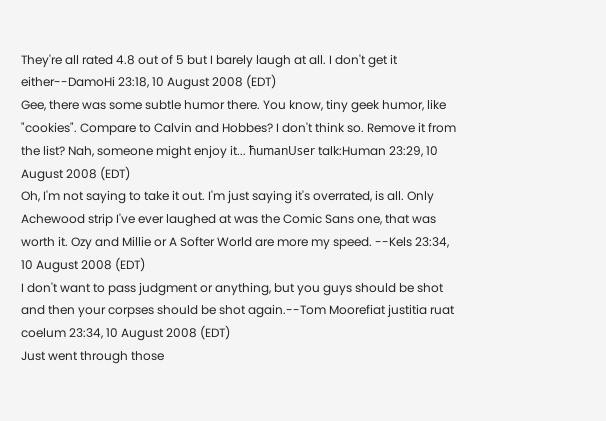They're all rated 4.8 out of 5 but I barely laugh at all. I don't get it either--DamoHi 23:18, 10 August 2008 (EDT)
Gee, there was some subtle humor there. You know, tiny geek humor, like "cookies". Compare to Calvin and Hobbes? I don't think so. Remove it from the list? Nah, someone might enjoy it... ħumanUser talk:Human 23:29, 10 August 2008 (EDT)
Oh, I'm not saying to take it out. I'm just saying it's overrated, is all. Only Achewood strip I've ever laughed at was the Comic Sans one, that was worth it. Ozy and Millie or A Softer World are more my speed. --Kels 23:34, 10 August 2008 (EDT)
I don't want to pass judgment or anything, but you guys should be shot and then your corpses should be shot again.--Tom Moorefiat justitia ruat coelum 23:34, 10 August 2008 (EDT)
Just went through those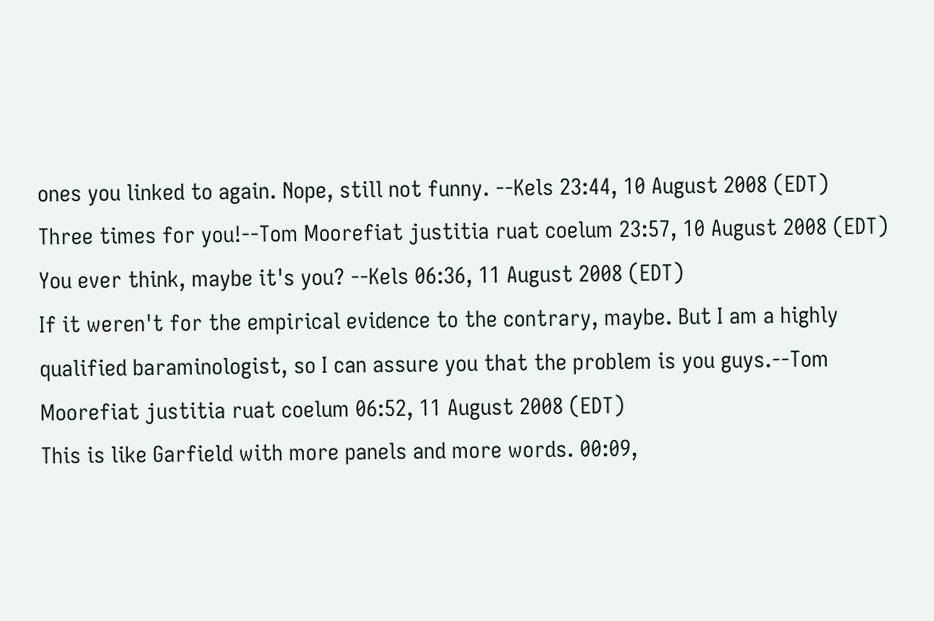ones you linked to again. Nope, still not funny. --Kels 23:44, 10 August 2008 (EDT)
Three times for you!--Tom Moorefiat justitia ruat coelum 23:57, 10 August 2008 (EDT)
You ever think, maybe it's you? --Kels 06:36, 11 August 2008 (EDT)
If it weren't for the empirical evidence to the contrary, maybe. But I am a highly qualified baraminologist, so I can assure you that the problem is you guys.--Tom Moorefiat justitia ruat coelum 06:52, 11 August 2008 (EDT)
This is like Garfield with more panels and more words. 00:09,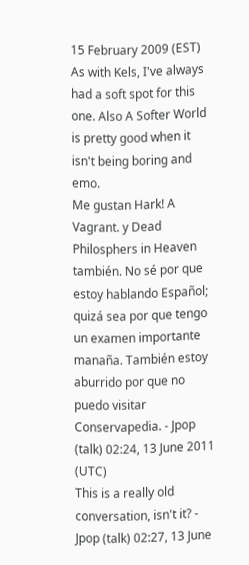15 February 2009 (EST)
As with Kels, I've always had a soft spot for this one. Also A Softer World is pretty good when it isn't being boring and emo.
Me gustan Hark! A Vagrant. y Dead Philosphers in Heaven también. No sé por que estoy hablando Español; quizá sea por que tengo un examen importante manaña. También estoy aburrido por que no puedo visitar Conservapedia. - Jpop (talk) 02:24, 13 June 2011 (UTC)
This is a really old conversation, isn't it? - Jpop (talk) 02:27, 13 June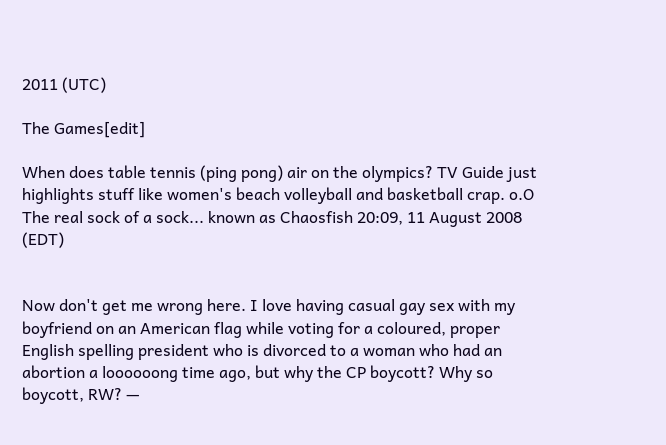2011 (UTC)

The Games[edit]

When does table tennis (ping pong) air on the olympics? TV Guide just highlights stuff like women's beach volleyball and basketball crap. o.O The real sock of a sock... known as Chaosfish 20:09, 11 August 2008 (EDT)


Now don't get me wrong here. I love having casual gay sex with my boyfriend on an American flag while voting for a coloured, proper English spelling president who is divorced to a woman who had an abortion a loooooong time ago, but why the CP boycott? Why so boycott, RW? —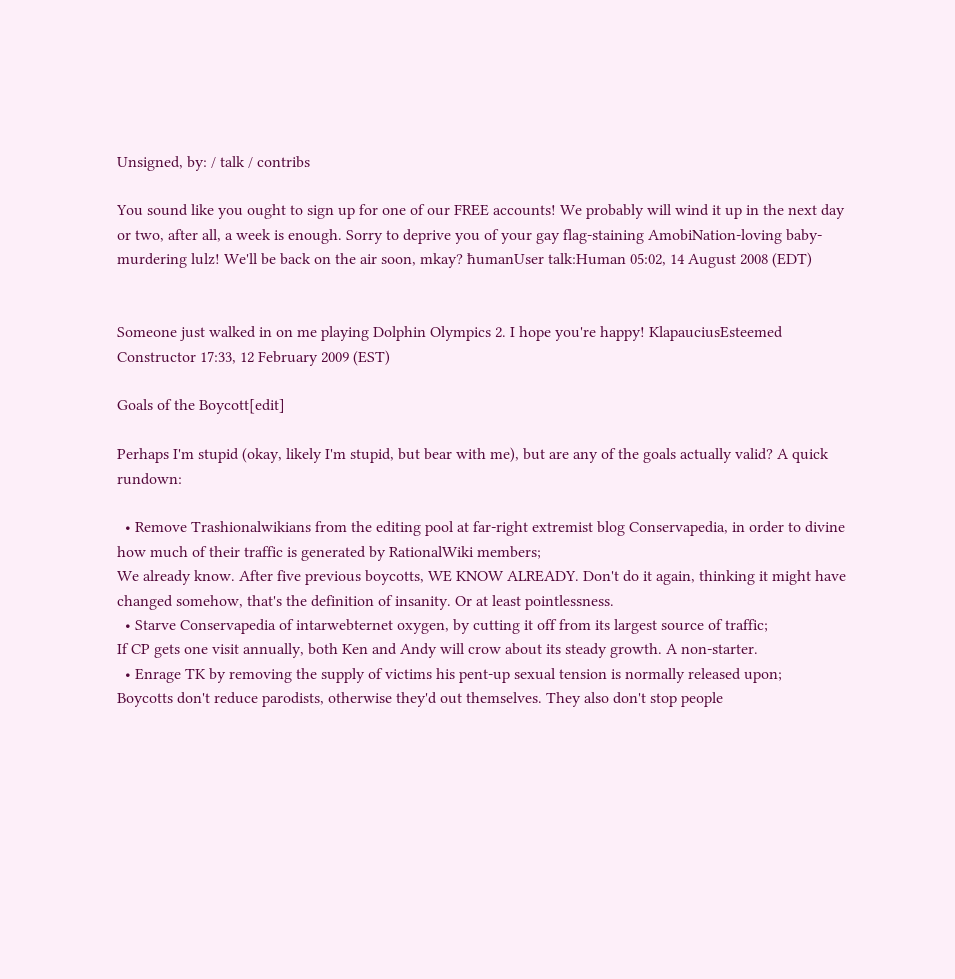Unsigned, by: / talk / contribs

You sound like you ought to sign up for one of our FREE accounts! We probably will wind it up in the next day or two, after all, a week is enough. Sorry to deprive you of your gay flag-staining AmobiNation-loving baby-murdering lulz! We'll be back on the air soon, mkay? ħumanUser talk:Human 05:02, 14 August 2008 (EDT)


Someone just walked in on me playing Dolphin Olympics 2. I hope you're happy! KlapauciusEsteemed Constructor 17:33, 12 February 2009 (EST)

Goals of the Boycott[edit]

Perhaps I'm stupid (okay, likely I'm stupid, but bear with me), but are any of the goals actually valid? A quick rundown:

  • Remove Trashionalwikians from the editing pool at far-right extremist blog Conservapedia, in order to divine how much of their traffic is generated by RationalWiki members;
We already know. After five previous boycotts, WE KNOW ALREADY. Don't do it again, thinking it might have changed somehow, that's the definition of insanity. Or at least pointlessness.
  • Starve Conservapedia of intarwebternet oxygen, by cutting it off from its largest source of traffic;
If CP gets one visit annually, both Ken and Andy will crow about its steady growth. A non-starter.
  • Enrage TK by removing the supply of victims his pent-up sexual tension is normally released upon;
Boycotts don't reduce parodists, otherwise they'd out themselves. They also don't stop people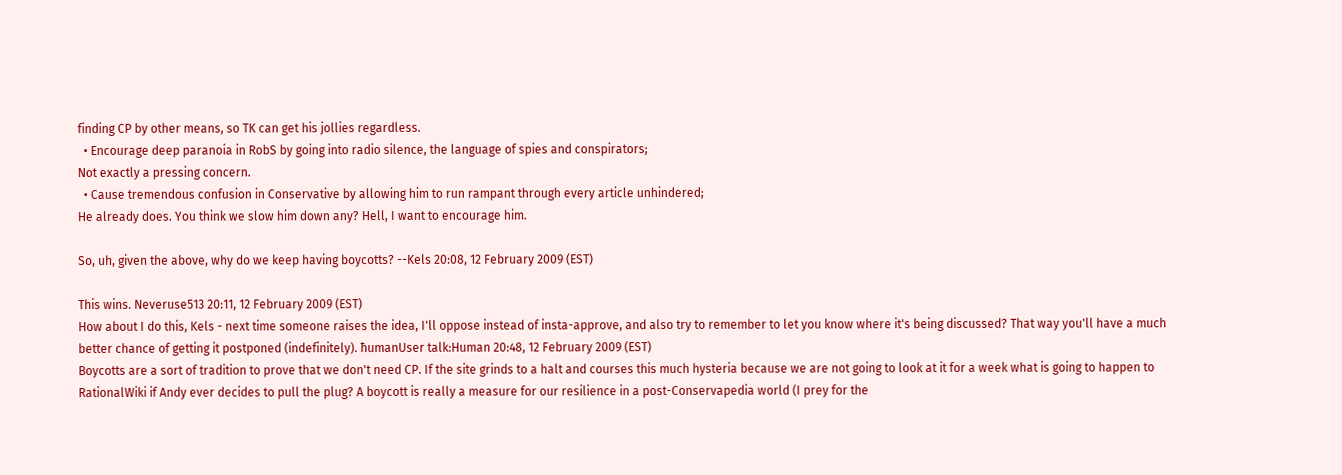finding CP by other means, so TK can get his jollies regardless.
  • Encourage deep paranoia in RobS by going into radio silence, the language of spies and conspirators;
Not exactly a pressing concern.
  • Cause tremendous confusion in Conservative by allowing him to run rampant through every article unhindered;
He already does. You think we slow him down any? Hell, I want to encourage him.

So, uh, given the above, why do we keep having boycotts? --Kels 20:08, 12 February 2009 (EST)

This wins. Neveruse513 20:11, 12 February 2009 (EST)
How about I do this, Kels - next time someone raises the idea, I'll oppose instead of insta-approve, and also try to remember to let you know where it's being discussed? That way you'll have a much better chance of getting it postponed (indefinitely). ħumanUser talk:Human 20:48, 12 February 2009 (EST)
Boycotts are a sort of tradition to prove that we don't need CP. If the site grinds to a halt and courses this much hysteria because we are not going to look at it for a week what is going to happen to RationalWiki if Andy ever decides to pull the plug? A boycott is really a measure for our resilience in a post-Conservapedia world (I prey for the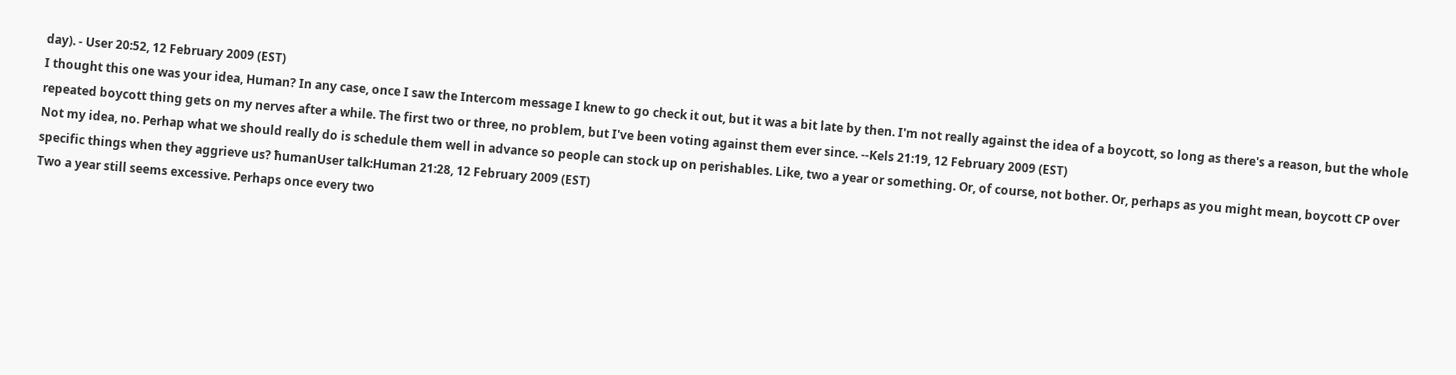day). - User 20:52, 12 February 2009 (EST)
I thought this one was your idea, Human? In any case, once I saw the Intercom message I knew to go check it out, but it was a bit late by then. I'm not really against the idea of a boycott, so long as there's a reason, but the whole repeated boycott thing gets on my nerves after a while. The first two or three, no problem, but I've been voting against them ever since. --Kels 21:19, 12 February 2009 (EST)
Not my idea, no. Perhap what we should really do is schedule them well in advance so people can stock up on perishables. Like, two a year or something. Or, of course, not bother. Or, perhaps as you might mean, boycott CP over specific things when they aggrieve us? ħumanUser talk:Human 21:28, 12 February 2009 (EST)
Two a year still seems excessive. Perhaps once every two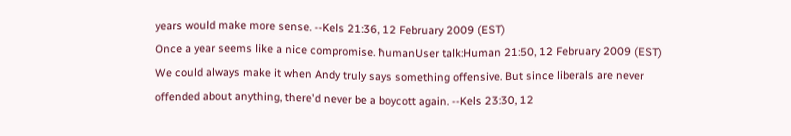years would make more sense. --Kels 21:36, 12 February 2009 (EST)
Once a year seems like a nice compromise. ħumanUser talk:Human 21:50, 12 February 2009 (EST)
We could always make it when Andy truly says something offensive. But since liberals are never offended about anything, there'd never be a boycott again. --Kels 23:30, 12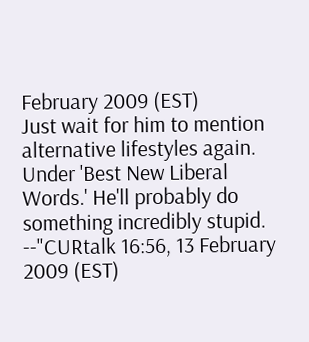February 2009 (EST)
Just wait for him to mention alternative lifestyles again. Under 'Best New Liberal Words.' He'll probably do something incredibly stupid. --"CURtalk 16:56, 13 February 2009 (EST)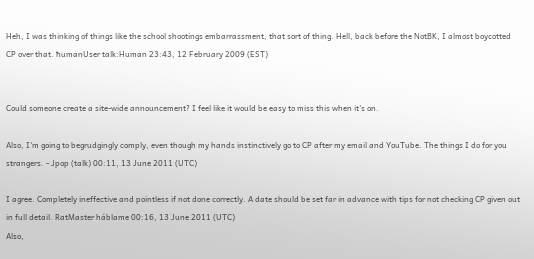Heh, I was thinking of things like the school shootings embarrassment, that sort of thing. Hell, back before the NotBK, I almost boycotted CP over that. ħumanUser talk:Human 23:43, 12 February 2009 (EST)


Could someone create a site-wide announcement? I feel like it would be easy to miss this when it's on.

Also, I'm going to begrudgingly comply, even though my hands instinctively go to CP after my email and YouTube. The things I do for you strangers. - Jpop (talk) 00:11, 13 June 2011 (UTC)

I agree. Completely ineffective and pointless if not done correctly. A date should be set far in advance with tips for not checking CP given out in full detail. RatMaster háblame 00:16, 13 June 2011 (UTC)
Also,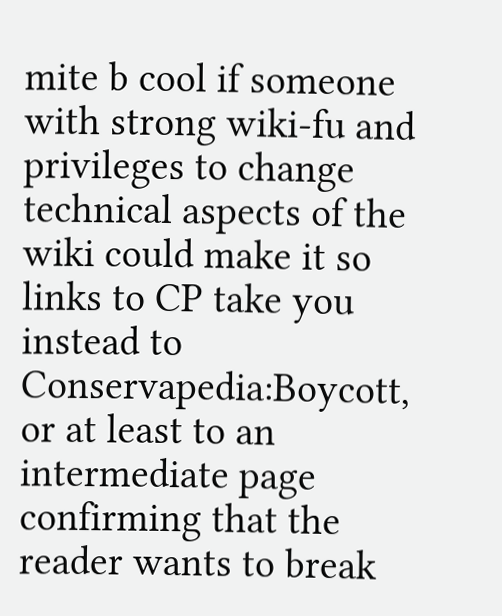mite b cool if someone with strong wiki-fu and privileges to change technical aspects of the wiki could make it so links to CP take you instead to Conservapedia:Boycott, or at least to an intermediate page confirming that the reader wants to break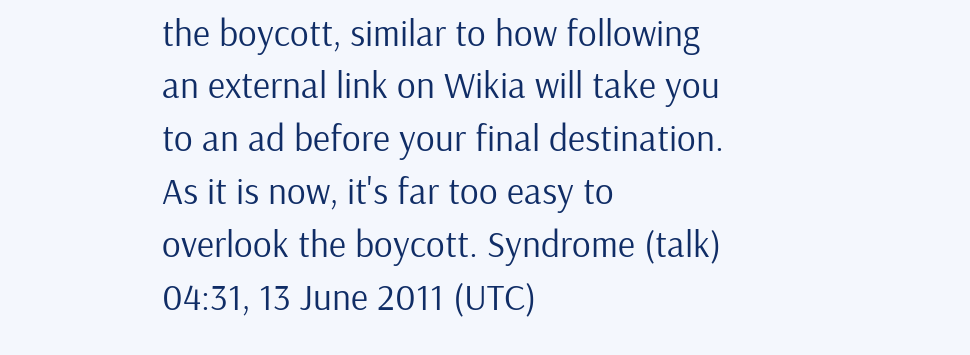the boycott, similar to how following an external link on Wikia will take you to an ad before your final destination. As it is now, it's far too easy to overlook the boycott. Syndrome (talk) 04:31, 13 June 2011 (UTC)